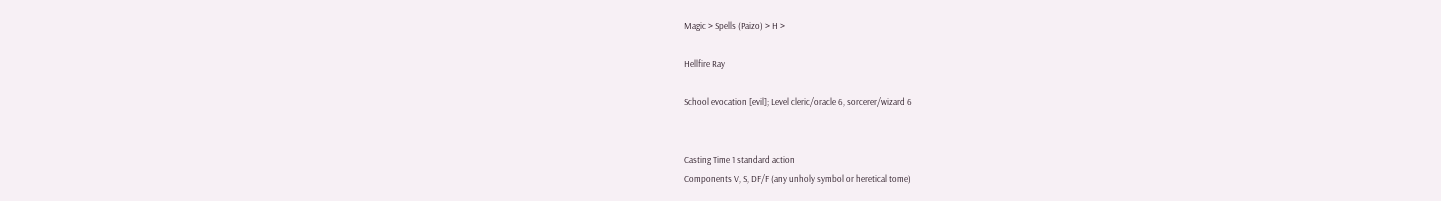Magic > Spells (Paizo) > H >

Hellfire Ray

School evocation [evil]; Level cleric/oracle 6, sorcerer/wizard 6


Casting Time 1 standard action
Components V, S, DF/F (any unholy symbol or heretical tome)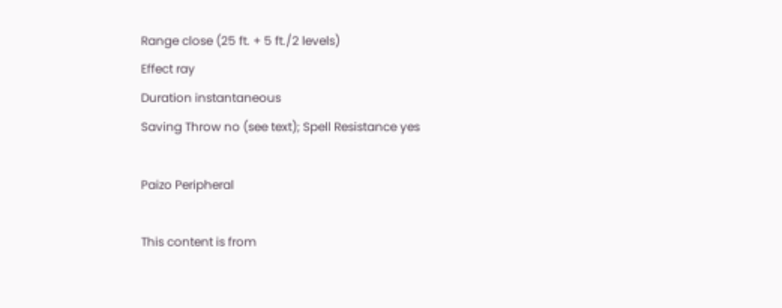Range close (25 ft. + 5 ft./2 levels)
Effect ray
Duration instantaneous
Saving Throw no (see text); Spell Resistance yes

Paizo Peripheral

This content is from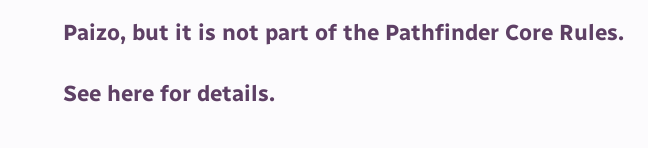Paizo, but it is not part of the Pathfinder Core Rules.

See here for details.